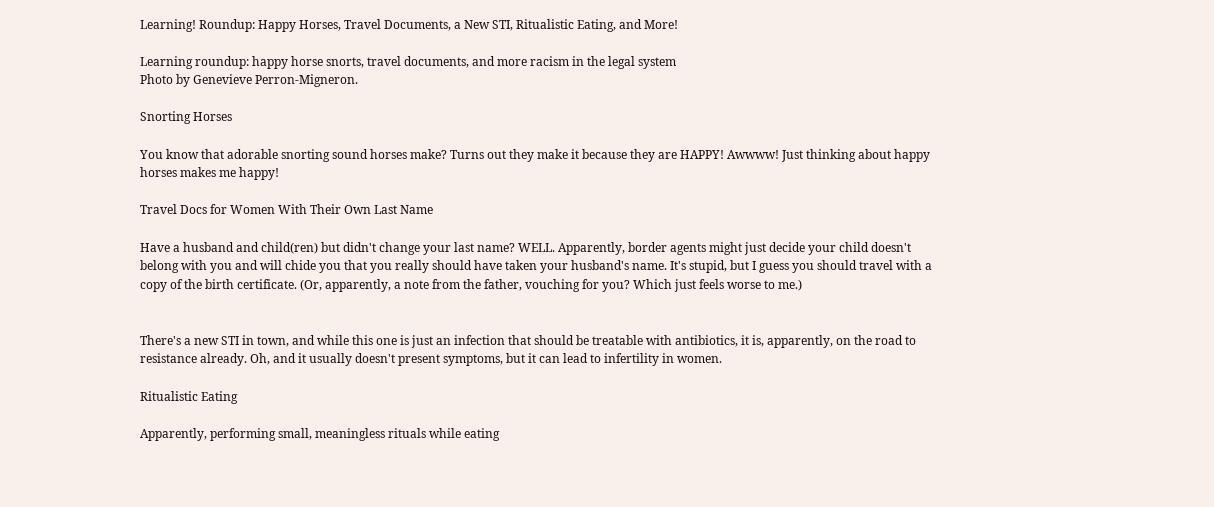Learning! Roundup: Happy Horses, Travel Documents, a New STI, Ritualistic Eating, and More!

Learning roundup: happy horse snorts, travel documents, and more racism in the legal system
Photo by Genevieve Perron-Migneron.

Snorting Horses

You know that adorable snorting sound horses make? Turns out they make it because they are HAPPY! Awwww! Just thinking about happy horses makes me happy!

Travel Docs for Women With Their Own Last Name

Have a husband and child(ren) but didn't change your last name? WELL. Apparently, border agents might just decide your child doesn't belong with you and will chide you that you really should have taken your husband's name. It's stupid, but I guess you should travel with a copy of the birth certificate. (Or, apparently, a note from the father, vouching for you? Which just feels worse to me.)


There's a new STI in town, and while this one is just an infection that should be treatable with antibiotics, it is, apparently, on the road to resistance already. Oh, and it usually doesn't present symptoms, but it can lead to infertility in women.

Ritualistic Eating

Apparently, performing small, meaningless rituals while eating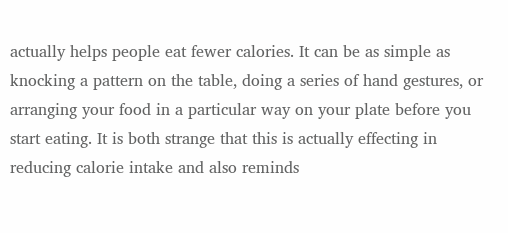actually helps people eat fewer calories. It can be as simple as knocking a pattern on the table, doing a series of hand gestures, or arranging your food in a particular way on your plate before you start eating. It is both strange that this is actually effecting in reducing calorie intake and also reminds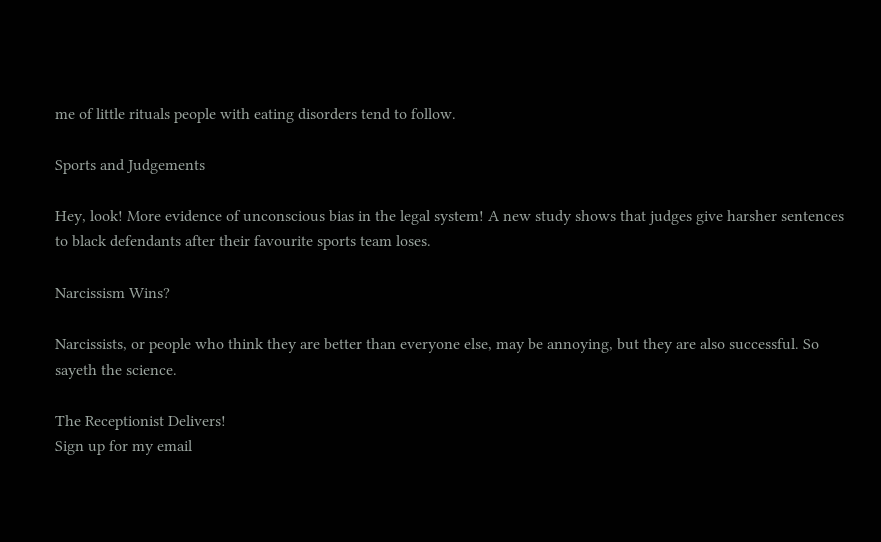me of little rituals people with eating disorders tend to follow.

Sports and Judgements

Hey, look! More evidence of unconscious bias in the legal system! A new study shows that judges give harsher sentences to black defendants after their favourite sports team loses.

Narcissism Wins?

Narcissists, or people who think they are better than everyone else, may be annoying, but they are also successful. So sayeth the science.

The Receptionist Delivers!
Sign up for my email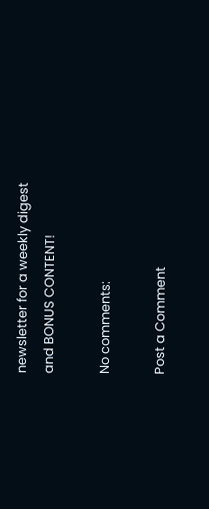newsletter for a weekly digest and BONUS CONTENT!

No comments:

Post a Comment